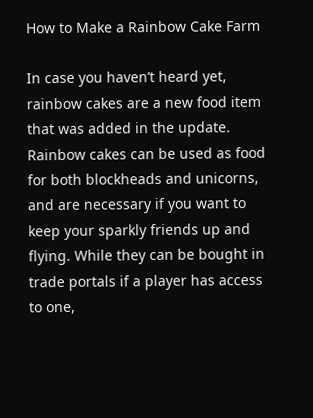How to Make a Rainbow Cake Farm

In case you haven’t heard yet, rainbow cakes are a new food item that was added in the update. Rainbow cakes can be used as food for both blockheads and unicorns, and are necessary if you want to keep your sparkly friends up and flying. While they can be bought in trade portals if a player has access to one,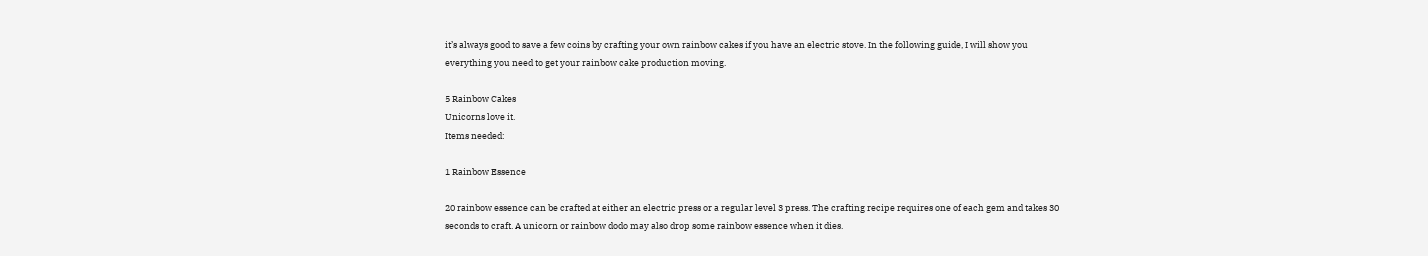it’s always good to save a few coins by crafting your own rainbow cakes if you have an electric stove. In the following guide, I will show you everything you need to get your rainbow cake production moving.

5 Rainbow Cakes
Unicorns love it.
Items needed:

1 Rainbow Essence

20 rainbow essence can be crafted at either an electric press or a regular level 3 press. The crafting recipe requires one of each gem and takes 30 seconds to craft. A unicorn or rainbow dodo may also drop some rainbow essence when it dies.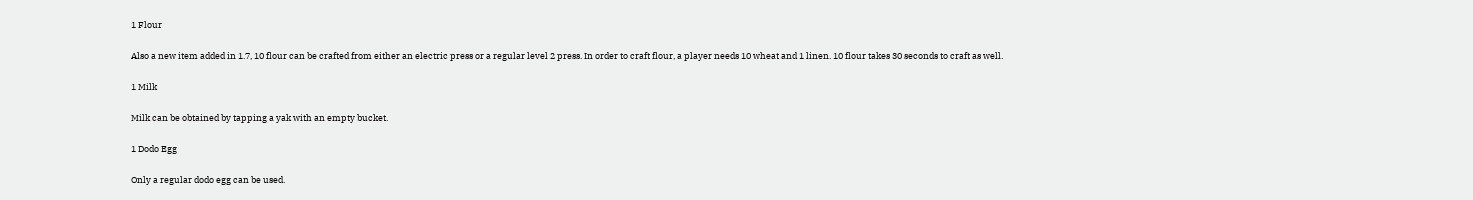1 Flour

Also a new item added in 1.7, 10 flour can be crafted from either an electric press or a regular level 2 press. In order to craft flour, a player needs 10 wheat and 1 linen. 10 flour takes 30 seconds to craft as well.

1 Milk

Milk can be obtained by tapping a yak with an empty bucket.

1 Dodo Egg

Only a regular dodo egg can be used.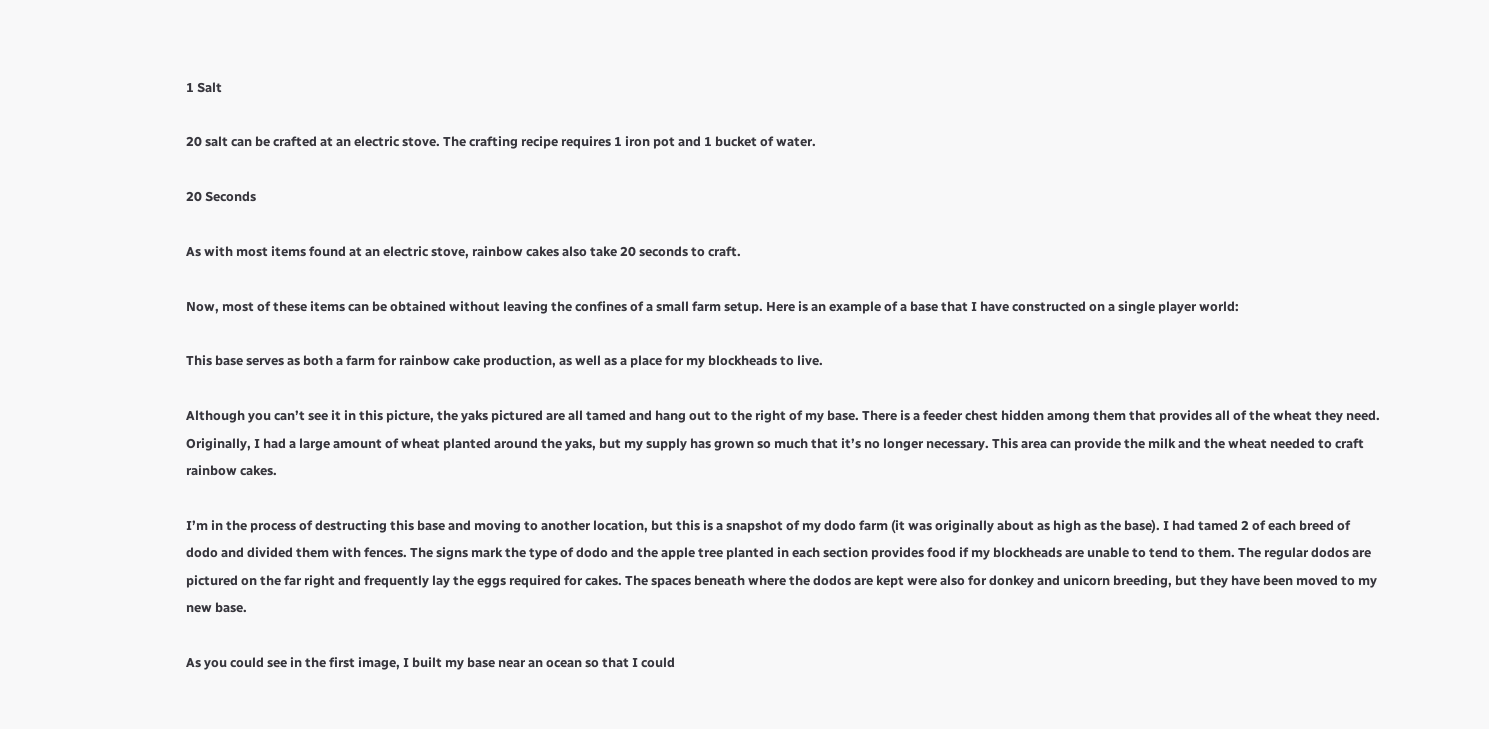1 Salt

20 salt can be crafted at an electric stove. The crafting recipe requires 1 iron pot and 1 bucket of water.

20 Seconds

As with most items found at an electric stove, rainbow cakes also take 20 seconds to craft.

Now, most of these items can be obtained without leaving the confines of a small farm setup. Here is an example of a base that I have constructed on a single player world:

This base serves as both a farm for rainbow cake production, as well as a place for my blockheads to live.

Although you can’t see it in this picture, the yaks pictured are all tamed and hang out to the right of my base. There is a feeder chest hidden among them that provides all of the wheat they need. Originally, I had a large amount of wheat planted around the yaks, but my supply has grown so much that it’s no longer necessary. This area can provide the milk and the wheat needed to craft rainbow cakes.

I’m in the process of destructing this base and moving to another location, but this is a snapshot of my dodo farm (it was originally about as high as the base). I had tamed 2 of each breed of dodo and divided them with fences. The signs mark the type of dodo and the apple tree planted in each section provides food if my blockheads are unable to tend to them. The regular dodos are pictured on the far right and frequently lay the eggs required for cakes. The spaces beneath where the dodos are kept were also for donkey and unicorn breeding, but they have been moved to my new base.

As you could see in the first image, I built my base near an ocean so that I could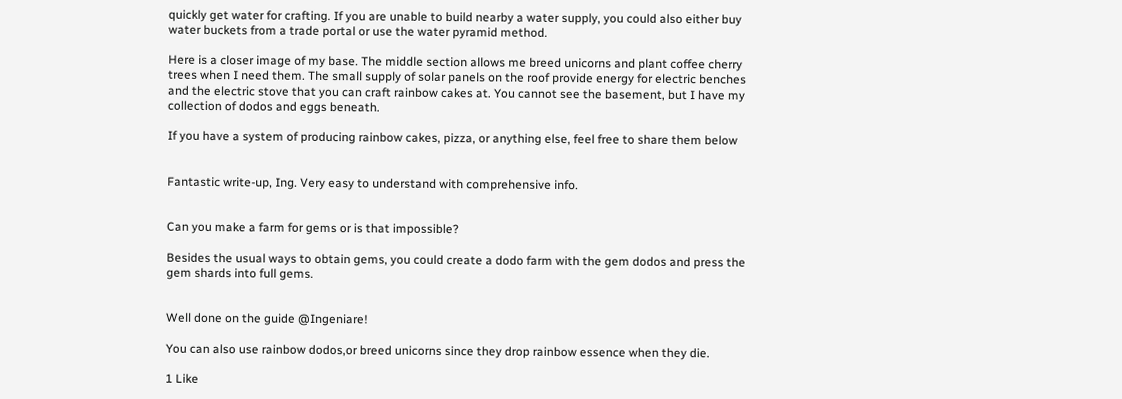quickly get water for crafting. If you are unable to build nearby a water supply, you could also either buy water buckets from a trade portal or use the water pyramid method.

Here is a closer image of my base. The middle section allows me breed unicorns and plant coffee cherry trees when I need them. The small supply of solar panels on the roof provide energy for electric benches and the electric stove that you can craft rainbow cakes at. You cannot see the basement, but I have my collection of dodos and eggs beneath.

If you have a system of producing rainbow cakes, pizza, or anything else, feel free to share them below


Fantastic write-up, Ing. Very easy to understand with comprehensive info.


Can you make a farm for gems or is that impossible?

Besides the usual ways to obtain gems, you could create a dodo farm with the gem dodos and press the gem shards into full gems.


Well done on the guide @Ingeniare!

You can also use rainbow dodos,or breed unicorns since they drop rainbow essence when they die.

1 Like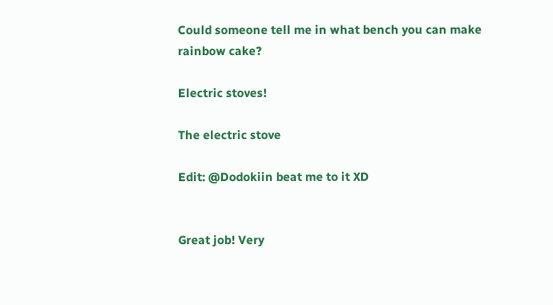Could someone tell me in what bench you can make rainbow cake?

Electric stoves!

The electric stove

Edit: @Dodokiin beat me to it XD


Great job! Very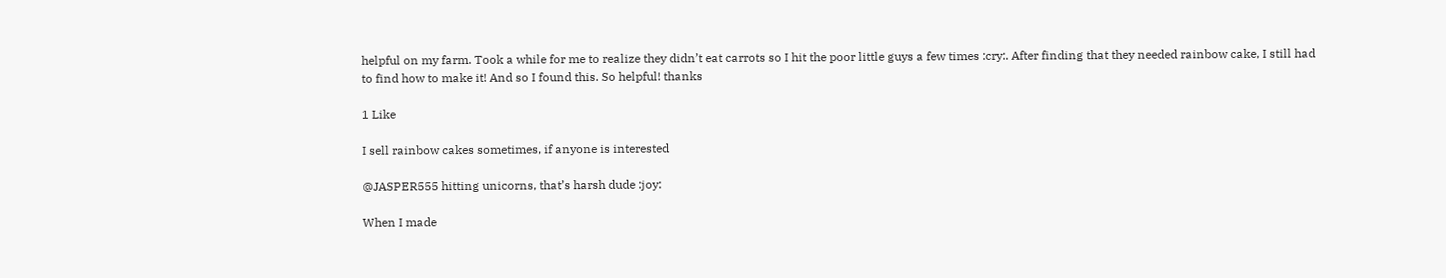helpful on my farm. Took a while for me to realize they didn’t eat carrots so I hit the poor little guys a few times :cry:. After finding that they needed rainbow cake, I still had to find how to make it! And so I found this. So helpful! thanks

1 Like

I sell rainbow cakes sometimes, if anyone is interested

@JASPER555 hitting unicorns, that’s harsh dude :joy:

When I made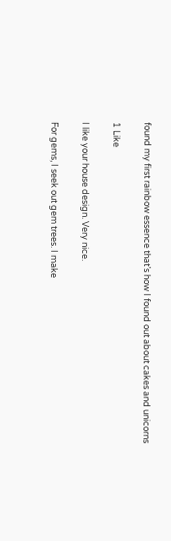found my first rainbow essence that’s how I found out about cakes and unicorns

1 Like

I like your house design. Very nice.

For gems, I seek out gem trees. I make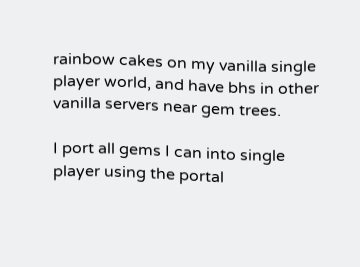rainbow cakes on my vanilla single player world, and have bhs in other vanilla servers near gem trees.

I port all gems I can into single player using the portal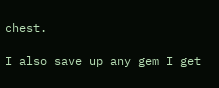chest.

I also save up any gem I get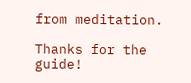from meditation.

Thanks for the guide!